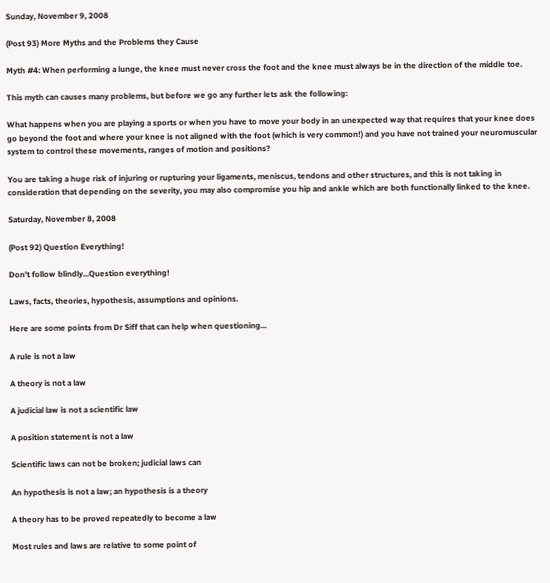Sunday, November 9, 2008

(Post 93) More Myths and the Problems they Cause

Myth #4: When performing a lunge, the knee must never cross the foot and the knee must always be in the direction of the middle toe.

This myth can causes many problems, but before we go any further lets ask the following:

What happens when you are playing a sports or when you have to move your body in an unexpected way that requires that your knee does go beyond the foot and where your knee is not aligned with the foot (which is very common!) and you have not trained your neuromuscular system to control these movements, ranges of motion and positions?

You are taking a huge risk of injuring or rupturing your ligaments, meniscus, tendons and other structures, and this is not taking in consideration that depending on the severity, you may also compromise you hip and ankle which are both functionally linked to the knee.

Saturday, November 8, 2008

(Post 92) Question Everything!

Don't follow blindly...Question everything!

Laws, facts, theories, hypothesis, assumptions and opinions.

Here are some points from Dr Siff that can help when questioning...

A rule is not a law

A theory is not a law

A judicial law is not a scientific law

A position statement is not a law

Scientific laws can not be broken; judicial laws can

An hypothesis is not a law; an hypothesis is a theory

A theory has to be proved repeatedly to become a law

Most rules and laws are relative to some point of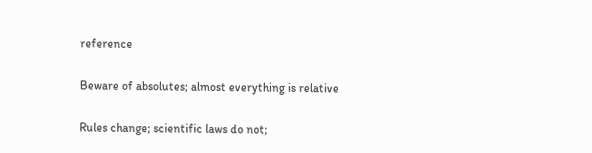reference

Beware of absolutes; almost everything is relative

Rules change; scientific laws do not;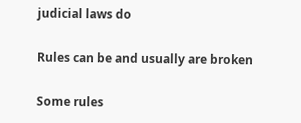judicial laws do

Rules can be and usually are broken

Some rules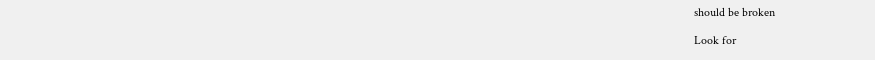should be broken

Look for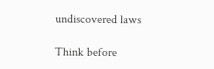undiscovered laws

Think before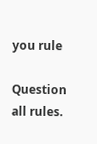you rule

Question all rules.